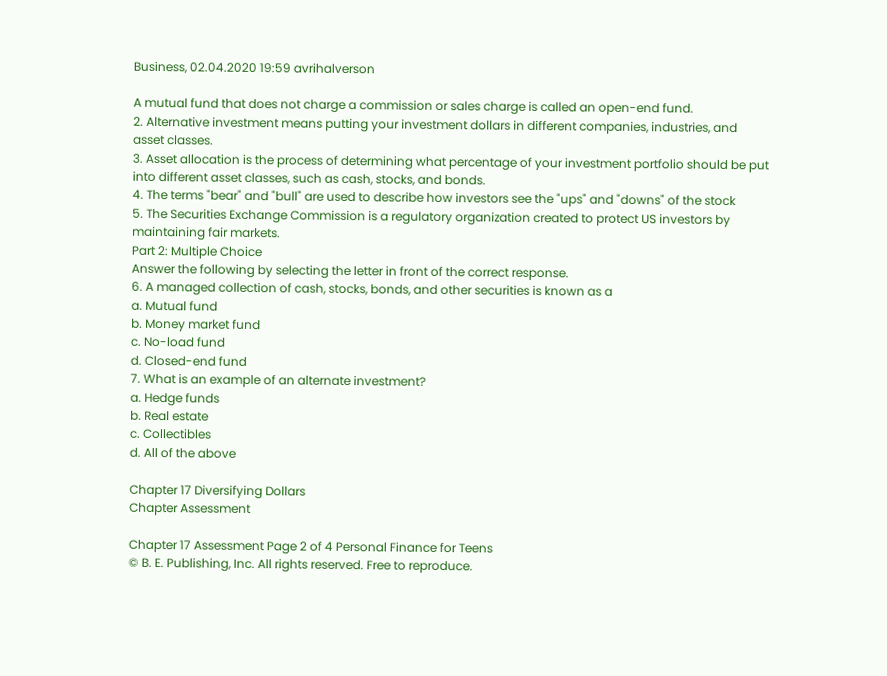Business, 02.04.2020 19:59 avrihalverson

A mutual fund that does not charge a commission or sales charge is called an open-end fund.
2. Alternative investment means putting your investment dollars in different companies, industries, and
asset classes.
3. Asset allocation is the process of determining what percentage of your investment portfolio should be put
into different asset classes, such as cash, stocks, and bonds.
4. The terms "bear" and "bull" are used to describe how investors see the "ups" and "downs" of the stock
5. The Securities Exchange Commission is a regulatory organization created to protect US investors by
maintaining fair markets.
Part 2: Multiple Choice
Answer the following by selecting the letter in front of the correct response.
6. A managed collection of cash, stocks, bonds, and other securities is known as a
a. Mutual fund
b. Money market fund
c. No-load fund
d. Closed-end fund
7. What is an example of an alternate investment?
a. Hedge funds
b. Real estate
c. Collectibles
d. All of the above

Chapter 17 Diversifying Dollars
Chapter Assessment

Chapter 17 Assessment Page 2 of 4 Personal Finance for Teens
© B. E. Publishing, Inc. All rights reserved. Free to reproduce.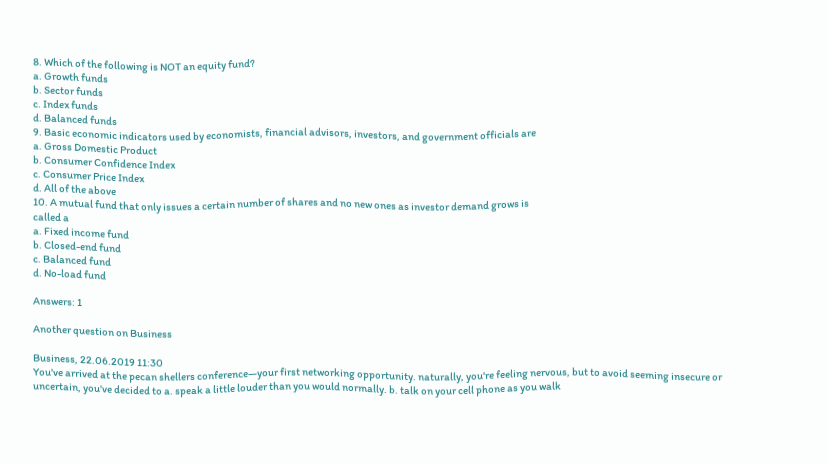8. Which of the following is NOT an equity fund?
a. Growth funds
b. Sector funds
c. Index funds
d. Balanced funds
9. Basic economic indicators used by economists, financial advisors, investors, and government officials are
a. Gross Domestic Product
b. Consumer Confidence Index
c. Consumer Price Index
d. All of the above
10. A mutual fund that only issues a certain number of shares and no new ones as investor demand grows is
called a
a. Fixed income fund
b. Closed-end fund
c. Balanced fund
d. No-load fund

Answers: 1

Another question on Business

Business, 22.06.2019 11:30
You've arrived at the pecan shellers conference—your first networking opportunity. naturally, you're feeling nervous, but to avoid seeming insecure or uncertain, you've decided to a. speak a little louder than you would normally. b. talk on your cell phone as you walk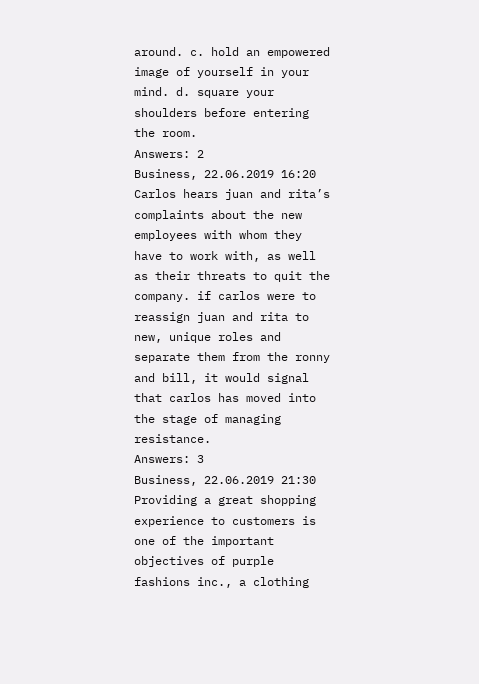around. c. hold an empowered image of yourself in your mind. d. square your shoulders before entering the room.
Answers: 2
Business, 22.06.2019 16:20
Carlos hears juan and rita’s complaints about the new employees with whom they have to work with, as well as their threats to quit the company. if carlos were to reassign juan and rita to new, unique roles and separate them from the ronny and bill, it would signal that carlos has moved into the stage of managing resistance.
Answers: 3
Business, 22.06.2019 21:30
Providing a great shopping experience to customers is one of the important objectives of purple fashions inc., a clothing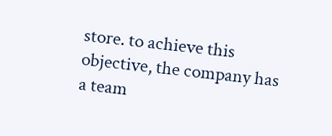store. to achieve this objective, the company has a team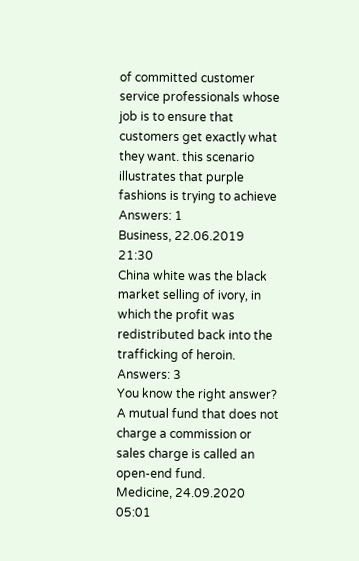of committed customer service professionals whose job is to ensure that customers get exactly what they want. this scenario illustrates that purple fashions is trying to achieve
Answers: 1
Business, 22.06.2019 21:30
China white was the black market selling of ivory, in which the profit was redistributed back into the trafficking of heroin.
Answers: 3
You know the right answer?
A mutual fund that does not charge a commission or sales charge is called an open-end fund.
Medicine, 24.09.2020 05:01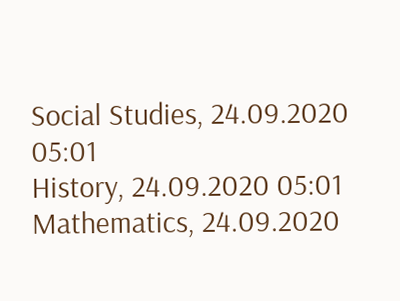Social Studies, 24.09.2020 05:01
History, 24.09.2020 05:01
Mathematics, 24.09.2020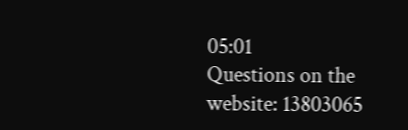05:01
Questions on the website: 13803065